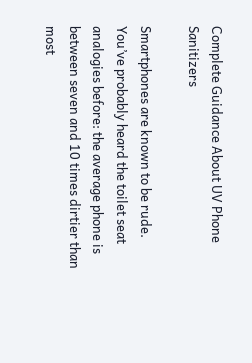Complete Guidance About UV Phone Sanitizers

Smartphones are known to be rude. You’ve probably heard the toilet seat analogies before: the average phone is between seven and 10 times dirtier than most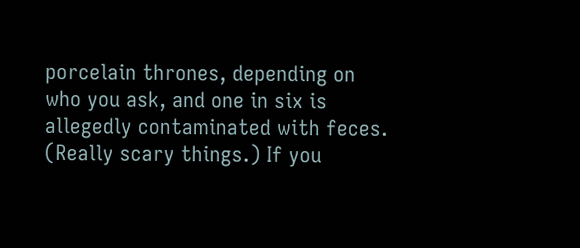porcelain thrones, depending on who you ask, and one in six is allegedly contaminated with feces. (Really scary things.) If you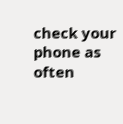check your phone as often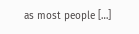as most people […]